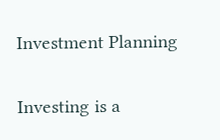Investment Planning

Investing is a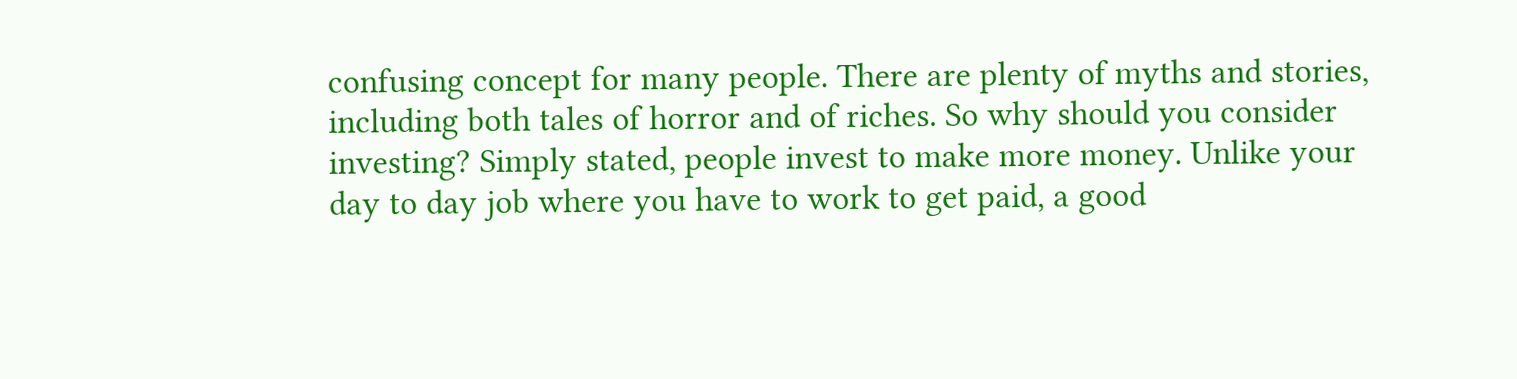confusing concept for many people. There are plenty of myths and stories, including both tales of horror and of riches. So why should you consider investing? Simply stated, people invest to make more money. Unlike your day to day job where you have to work to get paid, a good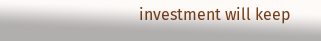investment will keep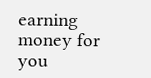earning money for you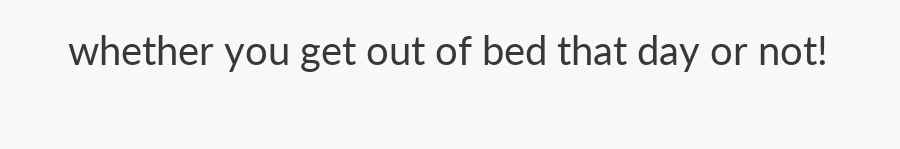whether you get out of bed that day or not!